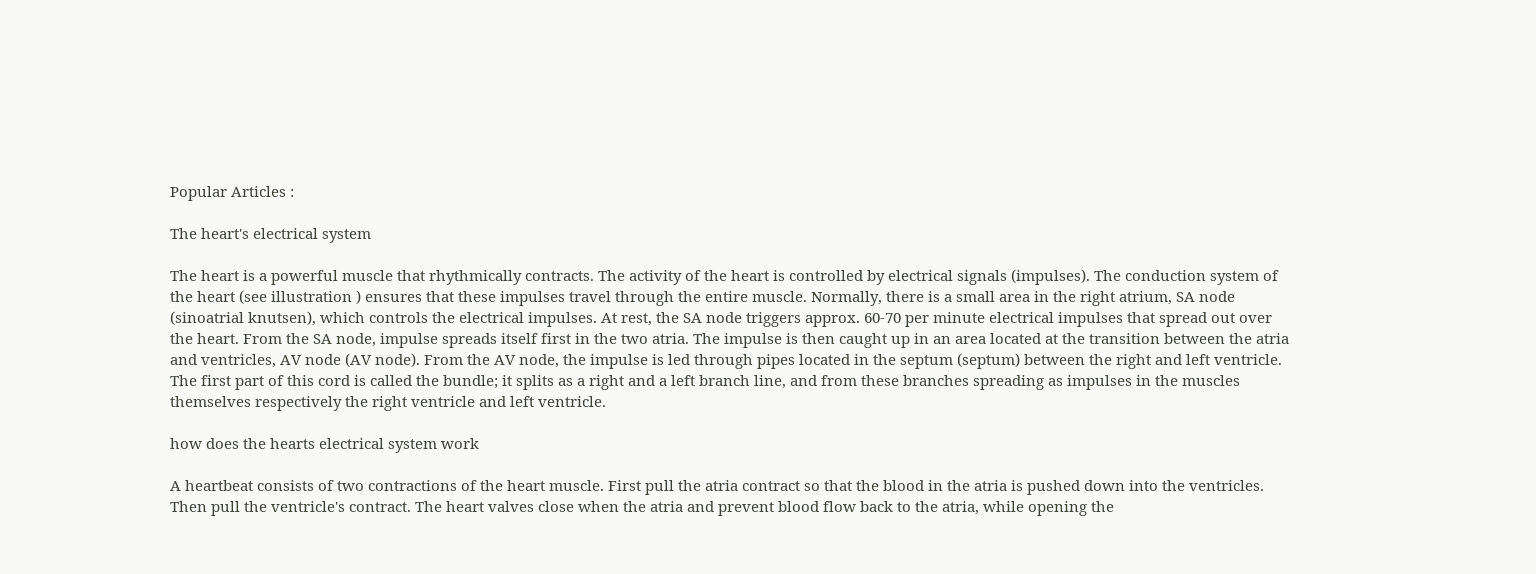Popular Articles :

The heart's electrical system

The heart is a powerful muscle that rhythmically contracts. The activity of the heart is controlled by electrical signals (impulses). The conduction system of the heart (see illustration ) ensures that these impulses travel through the entire muscle. Normally, there is a small area in the right atrium, SA node (sinoatrial knutsen), which controls the electrical impulses. At rest, the SA node triggers approx. 60-70 per minute electrical impulses that spread out over the heart. From the SA node, impulse spreads itself first in the two atria. The impulse is then caught up in an area located at the transition between the atria and ventricles, AV node (AV node). From the AV node, the impulse is led through pipes located in the septum (septum) between the right and left ventricle. The first part of this cord is called the bundle; it splits as a right and a left branch line, and from these branches spreading as impulses in the muscles themselves respectively the right ventricle and left ventricle.

how does the hearts electrical system work

A heartbeat consists of two contractions of the heart muscle. First pull the atria contract so that the blood in the atria is pushed down into the ventricles. Then pull the ventricle's contract. The heart valves close when the atria and prevent blood flow back to the atria, while opening the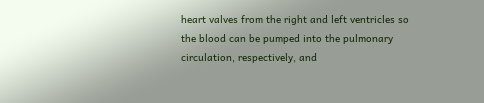heart valves from the right and left ventricles so the blood can be pumped into the pulmonary circulation, respectively, and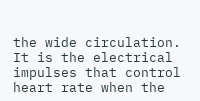the wide circulation. It is the electrical impulses that control heart rate when the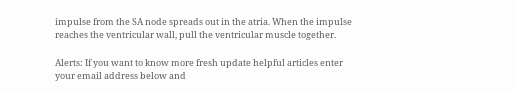impulse from the SA node spreads out in the atria. When the impulse reaches the ventricular wall, pull the ventricular muscle together.

Alerts: If you want to know more fresh update helpful articles enter your email address below and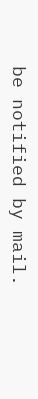be notified by mail.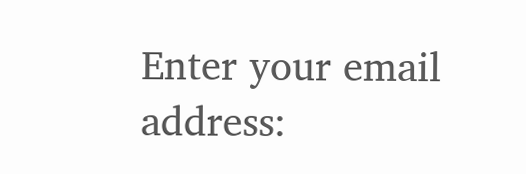Enter your email address: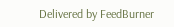Delivered by FeedBurner